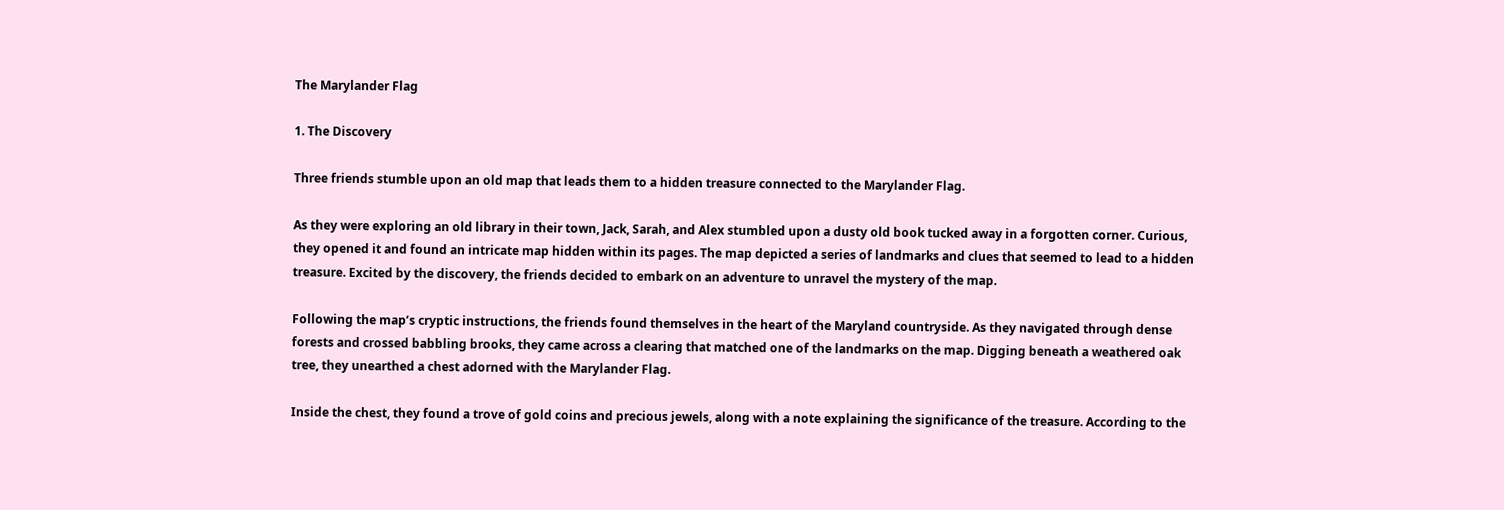The Marylander Flag

1. The Discovery

Three friends stumble upon an old map that leads them to a hidden treasure connected to the Marylander Flag.

As they were exploring an old library in their town, Jack, Sarah, and Alex stumbled upon a dusty old book tucked away in a forgotten corner. Curious, they opened it and found an intricate map hidden within its pages. The map depicted a series of landmarks and clues that seemed to lead to a hidden treasure. Excited by the discovery, the friends decided to embark on an adventure to unravel the mystery of the map.

Following the map’s cryptic instructions, the friends found themselves in the heart of the Maryland countryside. As they navigated through dense forests and crossed babbling brooks, they came across a clearing that matched one of the landmarks on the map. Digging beneath a weathered oak tree, they unearthed a chest adorned with the Marylander Flag.

Inside the chest, they found a trove of gold coins and precious jewels, along with a note explaining the significance of the treasure. According to the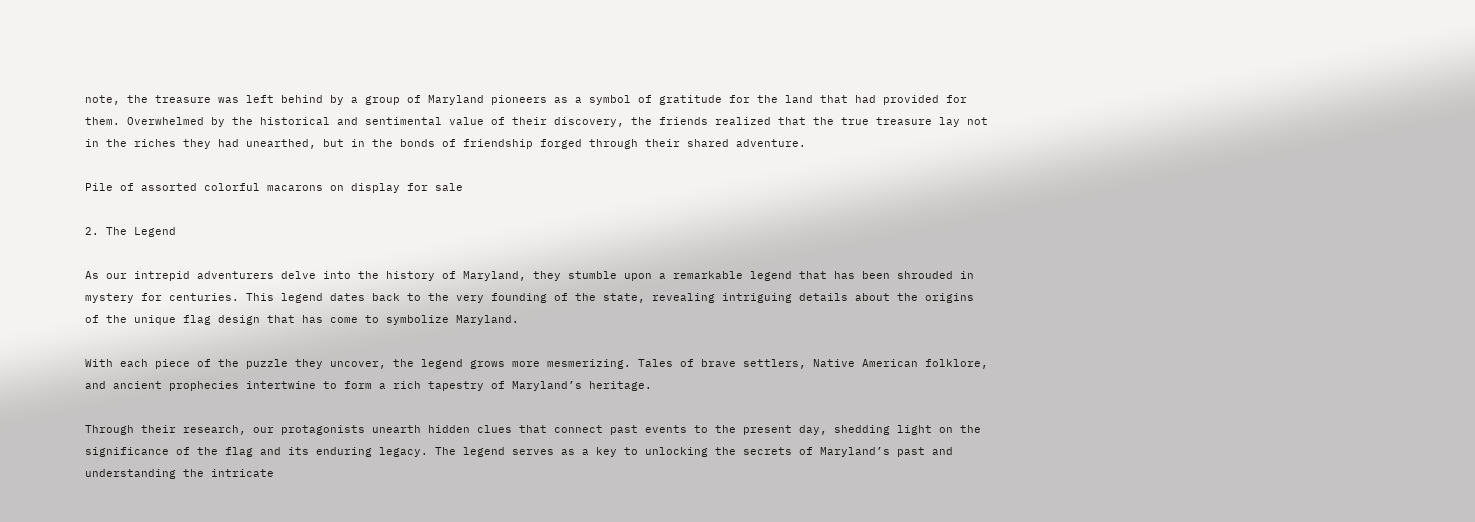note, the treasure was left behind by a group of Maryland pioneers as a symbol of gratitude for the land that had provided for them. Overwhelmed by the historical and sentimental value of their discovery, the friends realized that the true treasure lay not in the riches they had unearthed, but in the bonds of friendship forged through their shared adventure.

Pile of assorted colorful macarons on display for sale

2. The Legend

As our intrepid adventurers delve into the history of Maryland, they stumble upon a remarkable legend that has been shrouded in mystery for centuries. This legend dates back to the very founding of the state, revealing intriguing details about the origins of the unique flag design that has come to symbolize Maryland.

With each piece of the puzzle they uncover, the legend grows more mesmerizing. Tales of brave settlers, Native American folklore, and ancient prophecies intertwine to form a rich tapestry of Maryland’s heritage.

Through their research, our protagonists unearth hidden clues that connect past events to the present day, shedding light on the significance of the flag and its enduring legacy. The legend serves as a key to unlocking the secrets of Maryland’s past and understanding the intricate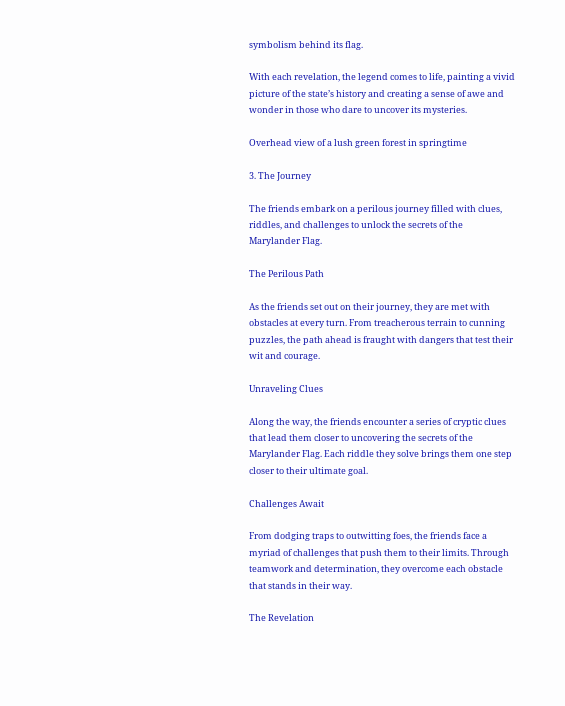symbolism behind its flag.

With each revelation, the legend comes to life, painting a vivid picture of the state’s history and creating a sense of awe and wonder in those who dare to uncover its mysteries.

Overhead view of a lush green forest in springtime

3. The Journey

The friends embark on a perilous journey filled with clues, riddles, and challenges to unlock the secrets of the Marylander Flag.

The Perilous Path

As the friends set out on their journey, they are met with obstacles at every turn. From treacherous terrain to cunning puzzles, the path ahead is fraught with dangers that test their wit and courage.

Unraveling Clues

Along the way, the friends encounter a series of cryptic clues that lead them closer to uncovering the secrets of the Marylander Flag. Each riddle they solve brings them one step closer to their ultimate goal.

Challenges Await

From dodging traps to outwitting foes, the friends face a myriad of challenges that push them to their limits. Through teamwork and determination, they overcome each obstacle that stands in their way.

The Revelation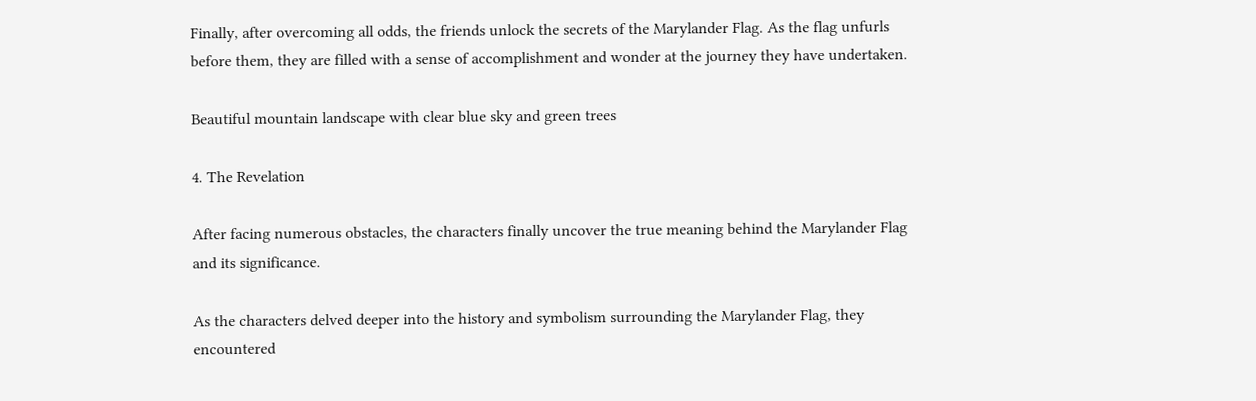Finally, after overcoming all odds, the friends unlock the secrets of the Marylander Flag. As the flag unfurls before them, they are filled with a sense of accomplishment and wonder at the journey they have undertaken.

Beautiful mountain landscape with clear blue sky and green trees

4. The Revelation

After facing numerous obstacles, the characters finally uncover the true meaning behind the Marylander Flag and its significance.

As the characters delved deeper into the history and symbolism surrounding the Marylander Flag, they encountered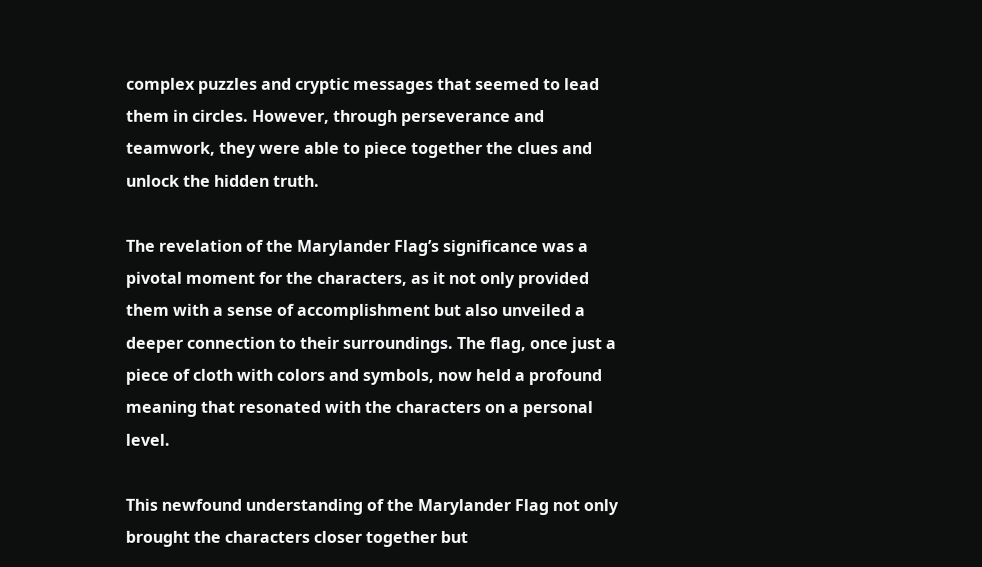complex puzzles and cryptic messages that seemed to lead them in circles. However, through perseverance and teamwork, they were able to piece together the clues and unlock the hidden truth.

The revelation of the Marylander Flag’s significance was a pivotal moment for the characters, as it not only provided them with a sense of accomplishment but also unveiled a deeper connection to their surroundings. The flag, once just a piece of cloth with colors and symbols, now held a profound meaning that resonated with the characters on a personal level.

This newfound understanding of the Marylander Flag not only brought the characters closer together but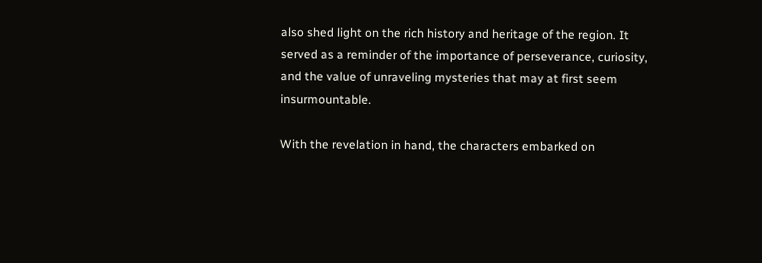also shed light on the rich history and heritage of the region. It served as a reminder of the importance of perseverance, curiosity, and the value of unraveling mysteries that may at first seem insurmountable.

With the revelation in hand, the characters embarked on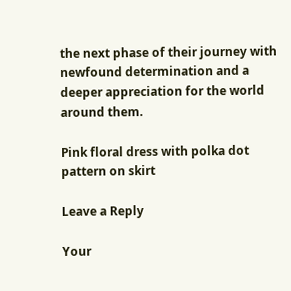the next phase of their journey with newfound determination and a deeper appreciation for the world around them.

Pink floral dress with polka dot pattern on skirt

Leave a Reply

Your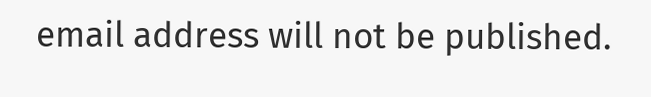email address will not be published.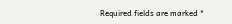Required fields are marked *